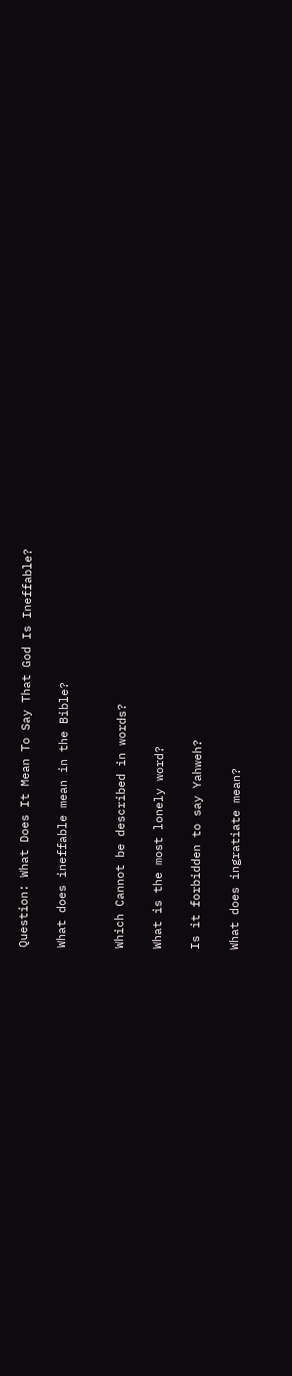Question: What Does It Mean To Say That God Is Ineffable?

What does ineffable mean in the Bible?


Which Cannot be described in words?

What is the most lonely word?

Is it forbidden to say Yahweh?

What does ingratiate mean?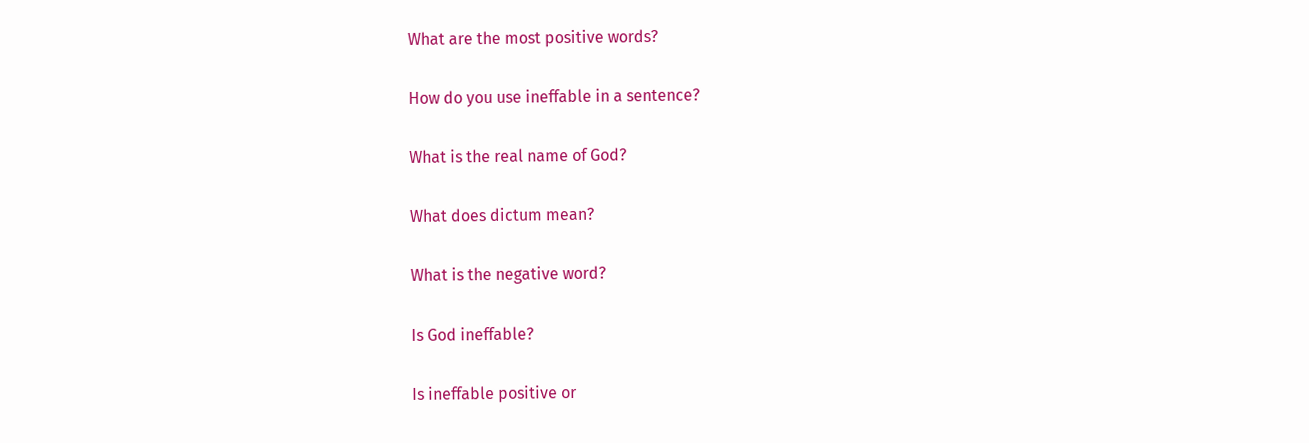What are the most positive words?

How do you use ineffable in a sentence?

What is the real name of God?

What does dictum mean?

What is the negative word?

Is God ineffable?

Is ineffable positive or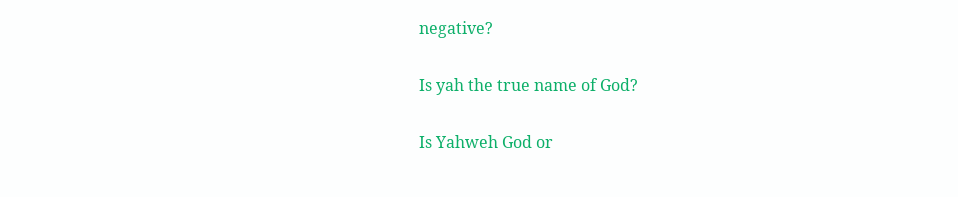negative?

Is yah the true name of God?

Is Yahweh God or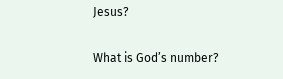Jesus?

What is God’s number?